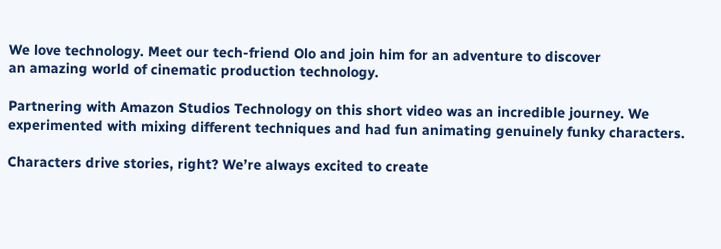We love technology. Meet our tech-friend Olo and join him for an adventure to discover
an amazing world of cinematic production technology.

Partnering with Amazon Studios Technology on this short video was an incredible journey. We experimented with mixing different techniques and had fun animating genuinely funky characters.

Characters drive stories, right? We’re always excited to create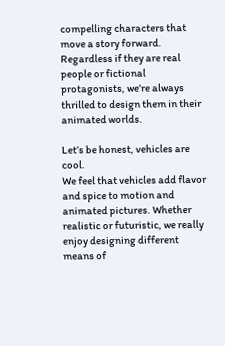compelling characters that move a story forward. Regardless if they are real people or fictional protagonists, we’re always thrilled to design them in their animated worlds.

Let’s be honest, vehicles are cool.
We feel that vehicles add flavor and spice to motion and animated pictures. Whether realistic or futuristic, we really enjoy designing different means of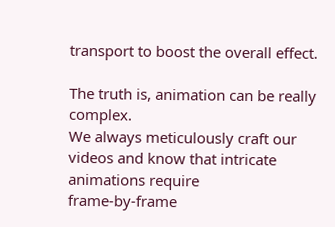transport to boost the overall effect.

The truth is, animation can be really complex.
We always meticulously craft our videos and know that intricate animations require
frame-by-frame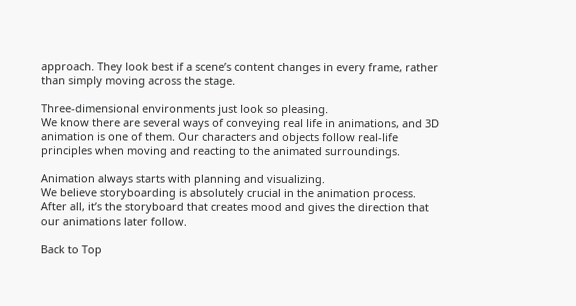approach. They look best if a scene’s content changes in every frame, rather than simply moving across the stage.

Three-dimensional environments just look so pleasing.
We know there are several ways of conveying real life in animations, and 3D animation is one of them. Our characters and objects follow real-life principles when moving and reacting to the animated surroundings.

Animation always starts with planning and visualizing.
We believe storyboarding is absolutely crucial in the animation process. After all, it’s the storyboard that creates mood and gives the direction that our animations later follow.

Back to Top